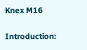Knex M16

Introduction: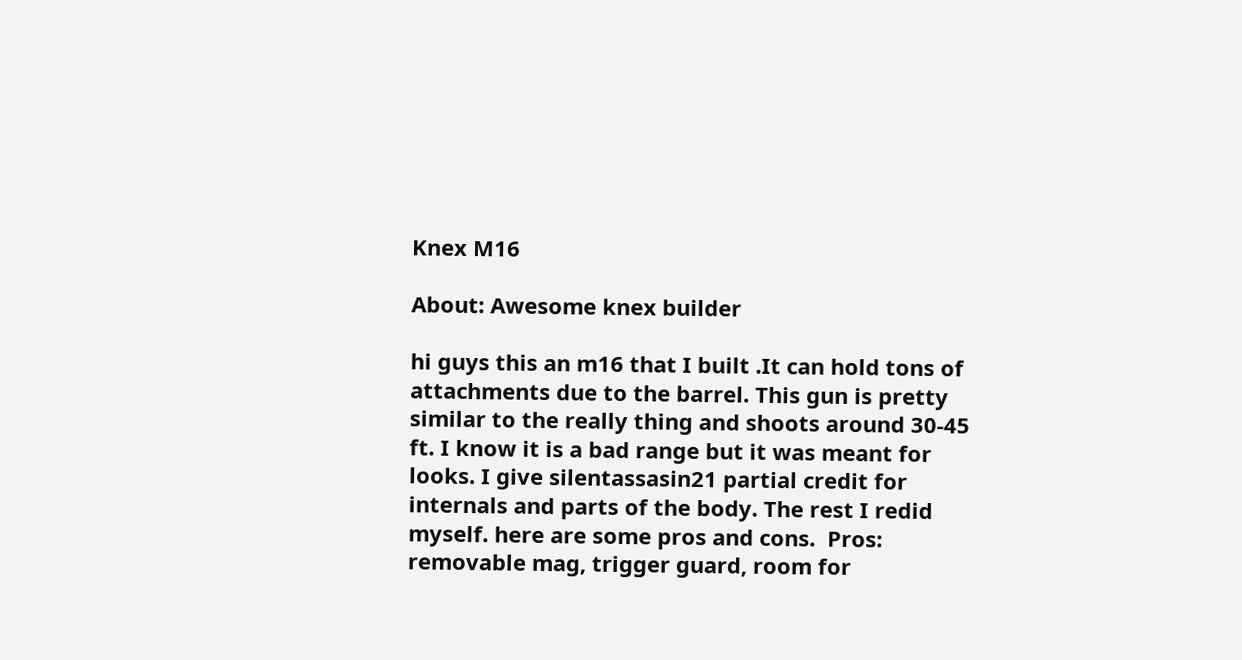Knex M16

About: Awesome knex builder

hi guys this an m16 that I built .It can hold tons of attachments due to the barrel. This gun is pretty similar to the really thing and shoots around 30-45 ft. I know it is a bad range but it was meant for looks. I give silentassasin21 partial credit for internals and parts of the body. The rest I redid myself. here are some pros and cons.  Pros: removable mag, trigger guard, room for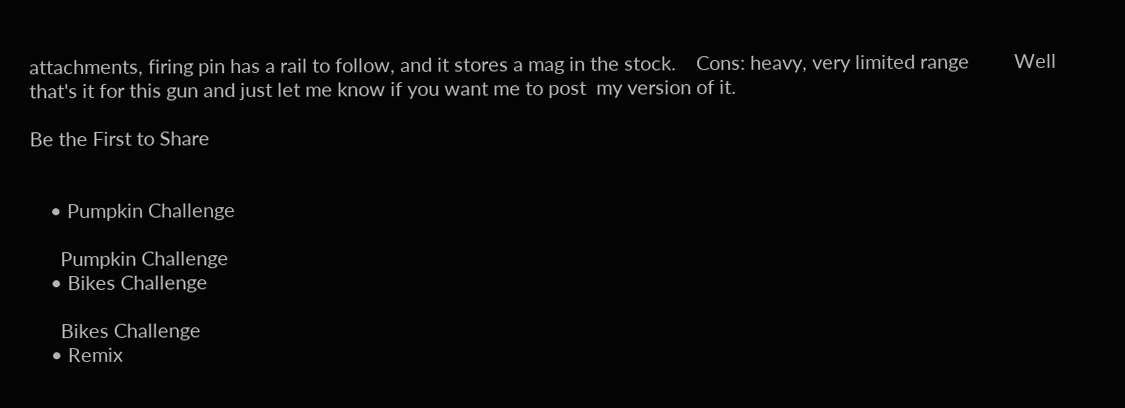attachments, firing pin has a rail to follow, and it stores a mag in the stock.    Cons: heavy, very limited range         Well that's it for this gun and just let me know if you want me to post  my version of it.

Be the First to Share


    • Pumpkin Challenge

      Pumpkin Challenge
    • Bikes Challenge

      Bikes Challenge
    • Remix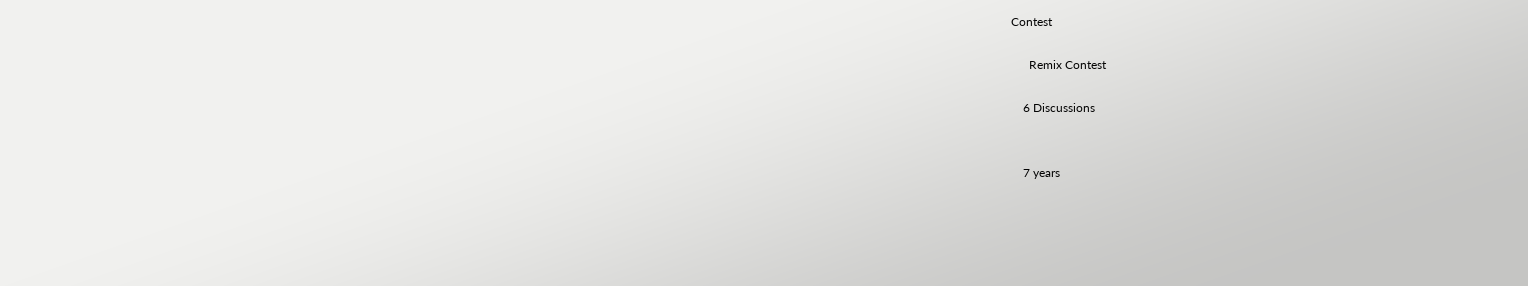Contest

      Remix Contest

    6 Discussions


    7 years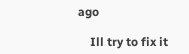ago

    Ill try to fix it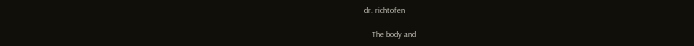dr. richtofen

    The body and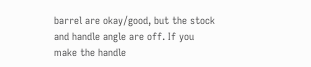barrel are okay/good, but the stock and handle angle are off. If you make the handle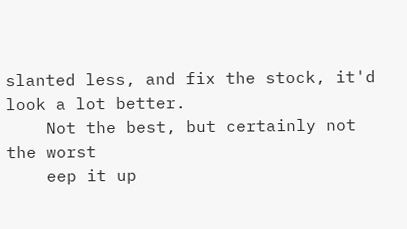slanted less, and fix the stock, it'd look a lot better.
    Not the best, but certainly not the worst
    eep it up